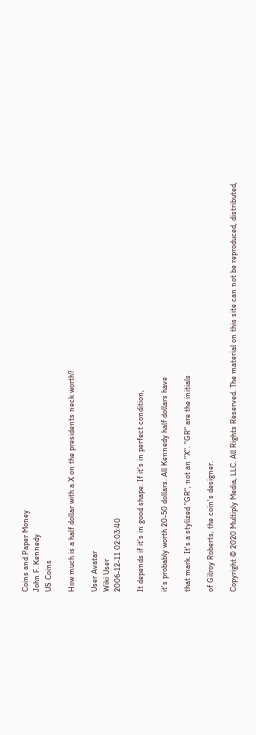Coins and Paper Money
John F. Kennedy
US Coins

How much is a half dollar with a X on the presidents neck worth?

User Avatar
Wiki User
2006-12-11 02:03:40

It depends if it's in good shape. If it's in perfect condition,

it's probably worth 20-50 dollars. All Kennedy half dollars have

that mark. It's a stylized "GR", not an "X". "GR" are the initials

of Gilroy Roberts, the coin's designer.

Copyright © 2020 Multiply Media, LLC. All Rights Reserved. The material on this site can not be reproduced, distributed,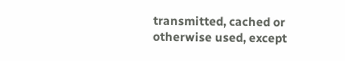transmitted, cached or otherwise used, except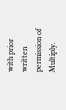with prior written permission of Multiply.